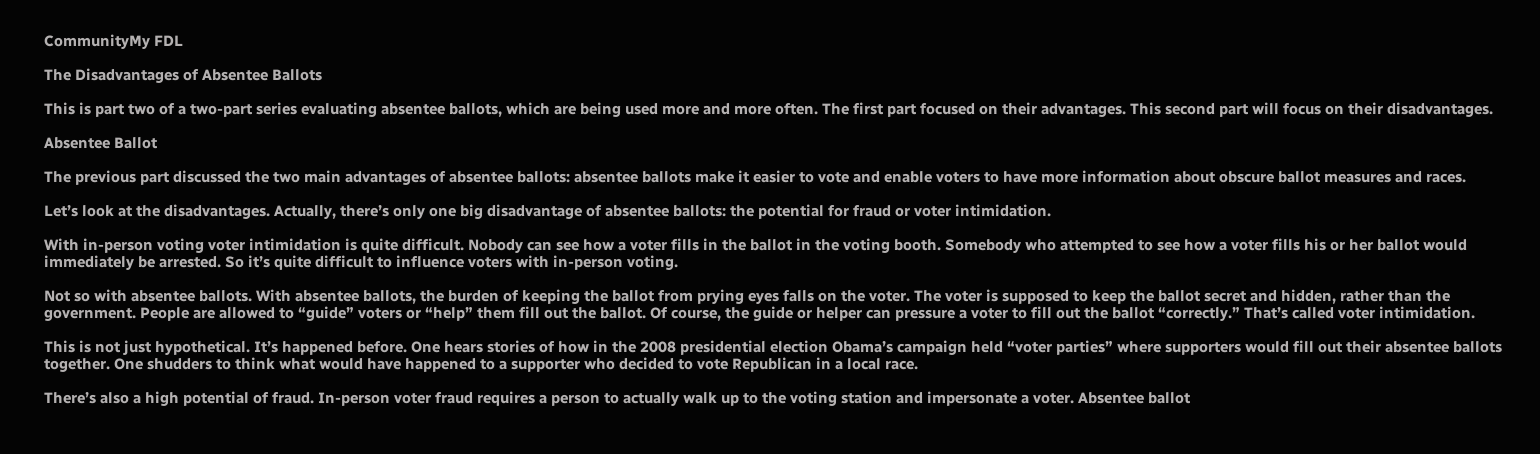CommunityMy FDL

The Disadvantages of Absentee Ballots

This is part two of a two-part series evaluating absentee ballots, which are being used more and more often. The first part focused on their advantages. This second part will focus on their disadvantages.

Absentee Ballot

The previous part discussed the two main advantages of absentee ballots: absentee ballots make it easier to vote and enable voters to have more information about obscure ballot measures and races.

Let’s look at the disadvantages. Actually, there’s only one big disadvantage of absentee ballots: the potential for fraud or voter intimidation.

With in-person voting voter intimidation is quite difficult. Nobody can see how a voter fills in the ballot in the voting booth. Somebody who attempted to see how a voter fills his or her ballot would immediately be arrested. So it’s quite difficult to influence voters with in-person voting.

Not so with absentee ballots. With absentee ballots, the burden of keeping the ballot from prying eyes falls on the voter. The voter is supposed to keep the ballot secret and hidden, rather than the government. People are allowed to “guide” voters or “help” them fill out the ballot. Of course, the guide or helper can pressure a voter to fill out the ballot “correctly.” That’s called voter intimidation.

This is not just hypothetical. It’s happened before. One hears stories of how in the 2008 presidential election Obama’s campaign held “voter parties” where supporters would fill out their absentee ballots together. One shudders to think what would have happened to a supporter who decided to vote Republican in a local race.

There’s also a high potential of fraud. In-person voter fraud requires a person to actually walk up to the voting station and impersonate a voter. Absentee ballot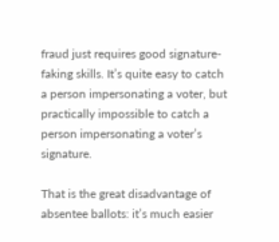fraud just requires good signature-faking skills. It’s quite easy to catch a person impersonating a voter, but practically impossible to catch a person impersonating a voter’s signature.

That is the great disadvantage of absentee ballots: it’s much easier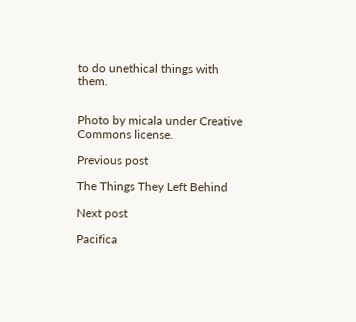to do unethical things with them.


Photo by micala under Creative Commons license.

Previous post

The Things They Left Behind

Next post

Pacifica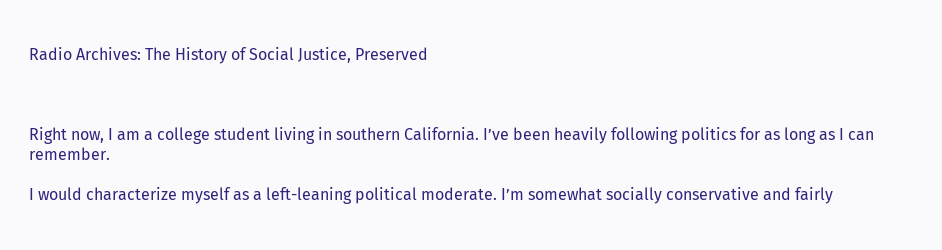Radio Archives: The History of Social Justice, Preserved



Right now, I am a college student living in southern California. I’ve been heavily following politics for as long as I can remember.

I would characterize myself as a left-leaning political moderate. I’m somewhat socially conservative and fairly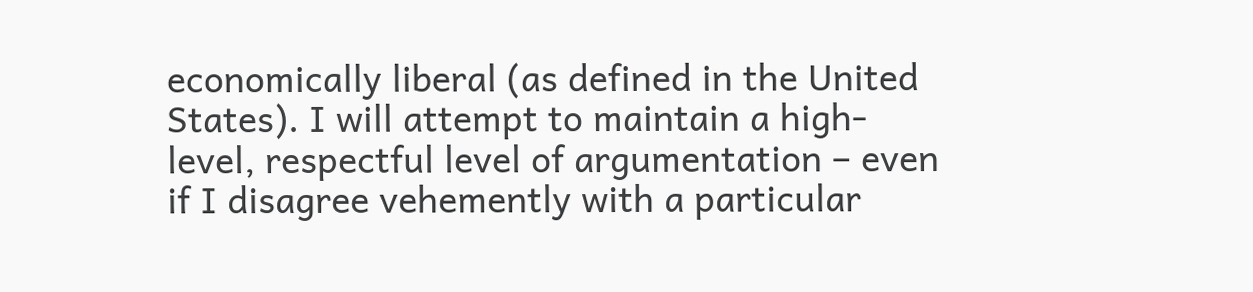economically liberal (as defined in the United States). I will attempt to maintain a high-level, respectful level of argumentation – even if I disagree vehemently with a particular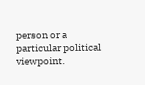person or a particular political viewpoint.